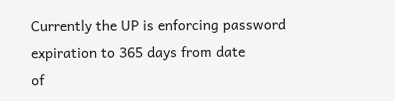Currently the UP is enforcing password expiration to 365 days from date
of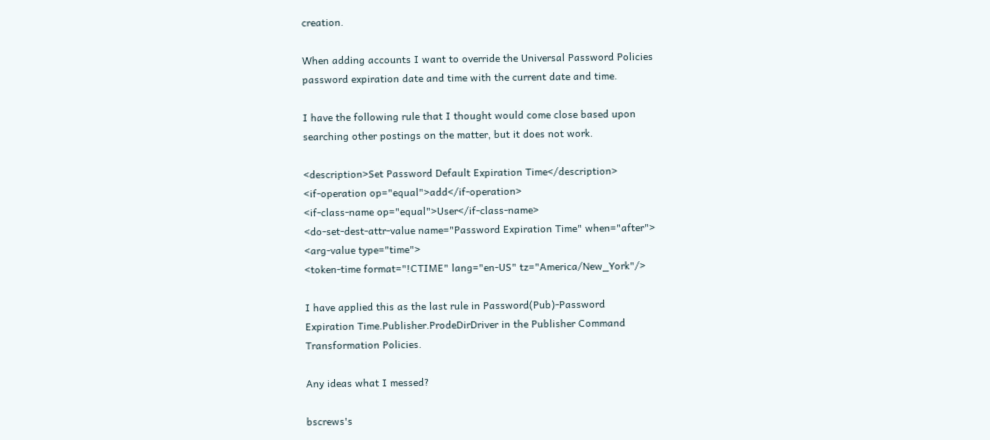creation.

When adding accounts I want to override the Universal Password Policies
password expiration date and time with the current date and time.

I have the following rule that I thought would come close based upon
searching other postings on the matter, but it does not work.

<description>Set Password Default Expiration Time</description>
<if-operation op="equal">add</if-operation>
<if-class-name op="equal">User</if-class-name>
<do-set-dest-attr-value name="Password Expiration Time" when="after">
<arg-value type="time">
<token-time format="!CTIME" lang="en-US" tz="America/New_York"/>

I have applied this as the last rule in Password(Pub)-Password
Expiration Time.Publisher.ProdeDirDriver in the Publisher Command
Transformation Policies.

Any ideas what I messed?

bscrews's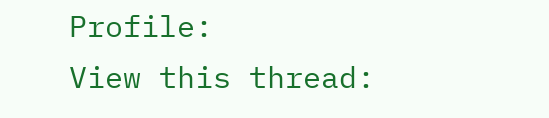Profile:
View this thread: